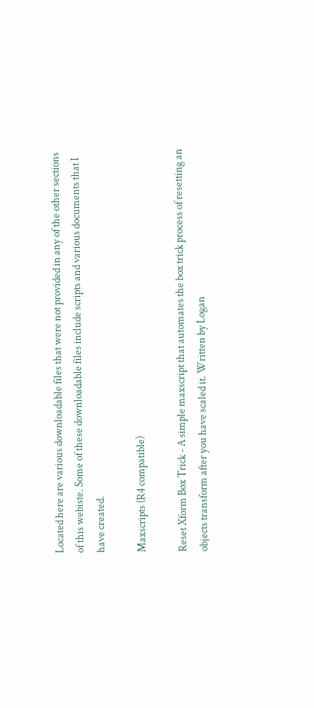Located here are various downloadable files that were not provided in any of the other sections of this webiste. Some of these downloadable files include scripts and various documents that I have created.

Maxscripts (R4 compatible)

Reset Xform Box Trick - A simple maxscript that automates the box trick process of resetting an objects transform after you have scaled it. Written by Logan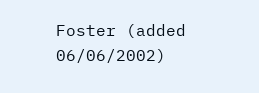Foster (added 06/06/2002)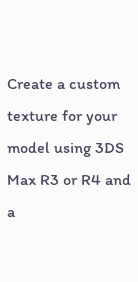Create a custom texture for your model using 3DS Max R3 or R4 and a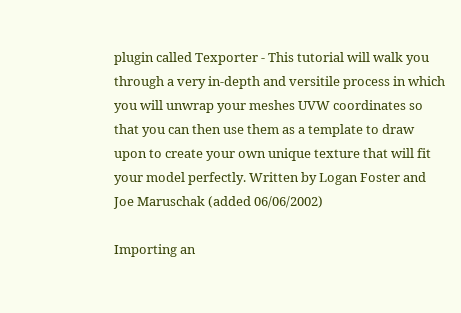plugin called Texporter - This tutorial will walk you through a very in-depth and versitile process in which you will unwrap your meshes UVW coordinates so that you can then use them as a template to draw upon to create your own unique texture that will fit your model perfectly. Written by Logan Foster and Joe Maruschak (added 06/06/2002)

Importing an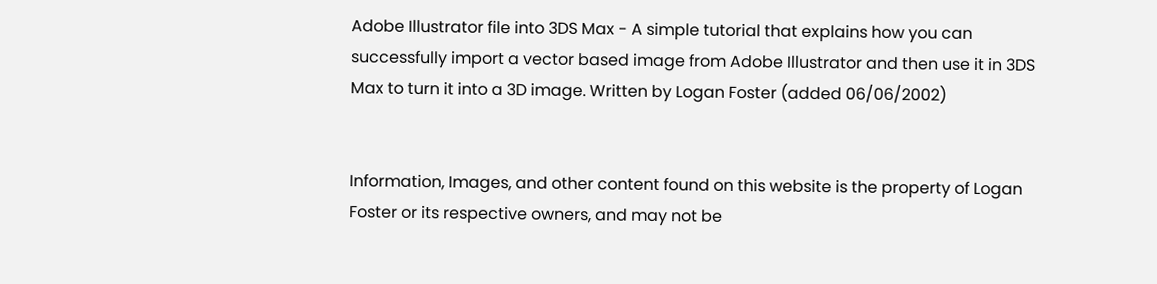Adobe Illustrator file into 3DS Max - A simple tutorial that explains how you can successfully import a vector based image from Adobe Illustrator and then use it in 3DS Max to turn it into a 3D image. Written by Logan Foster (added 06/06/2002)


Information, Images, and other content found on this website is the property of Logan Foster or its respective owners, and may not be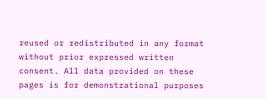reused or redistributed in any format without prior expressed written consent. All data provided on these pages is for demonstrational purposes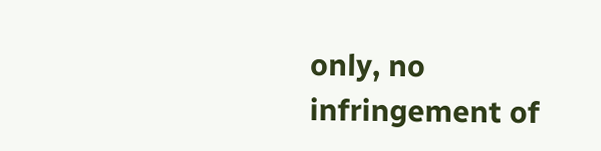only, no infringement of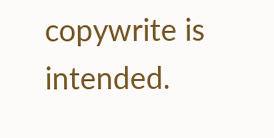copywrite is intended.